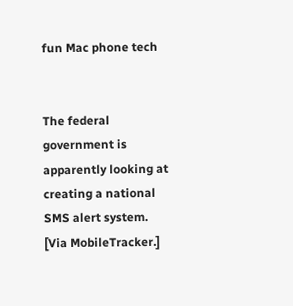fun Mac phone tech


The federal government is apparently looking at creating a national SMS alert system.
[Via MobileTracker.]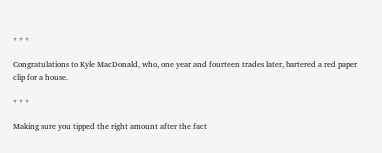* * *

Congratulations to Kyle MacDonald, who, one year and fourteen trades later, bartered a red paper clip for a house.

* * *

Making sure you tipped the right amount after the fact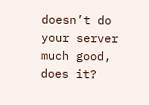doesn’t do your server much good, does it?